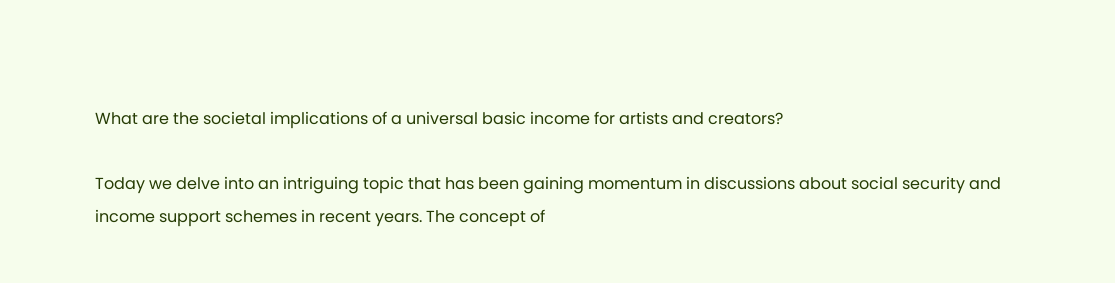What are the societal implications of a universal basic income for artists and creators?

Today we delve into an intriguing topic that has been gaining momentum in discussions about social security and income support schemes in recent years. The concept of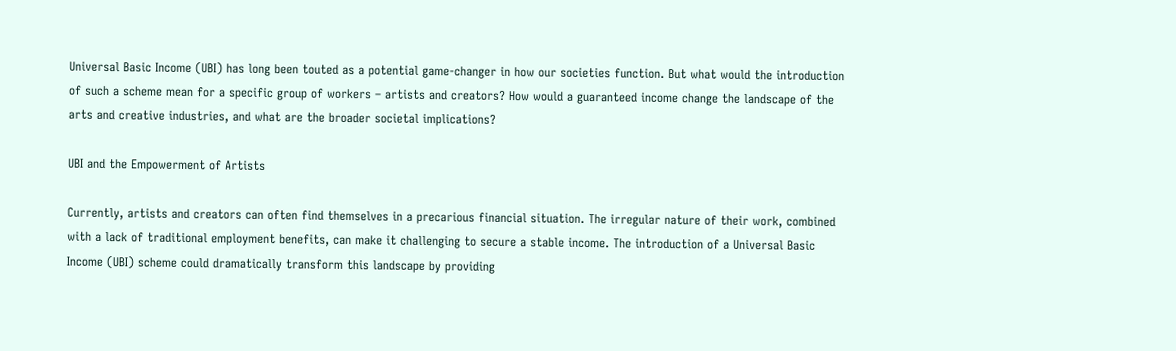Universal Basic Income (UBI) has long been touted as a potential game-changer in how our societies function. But what would the introduction of such a scheme mean for a specific group of workers – artists and creators? How would a guaranteed income change the landscape of the arts and creative industries, and what are the broader societal implications?

UBI and the Empowerment of Artists

Currently, artists and creators can often find themselves in a precarious financial situation. The irregular nature of their work, combined with a lack of traditional employment benefits, can make it challenging to secure a stable income. The introduction of a Universal Basic Income (UBI) scheme could dramatically transform this landscape by providing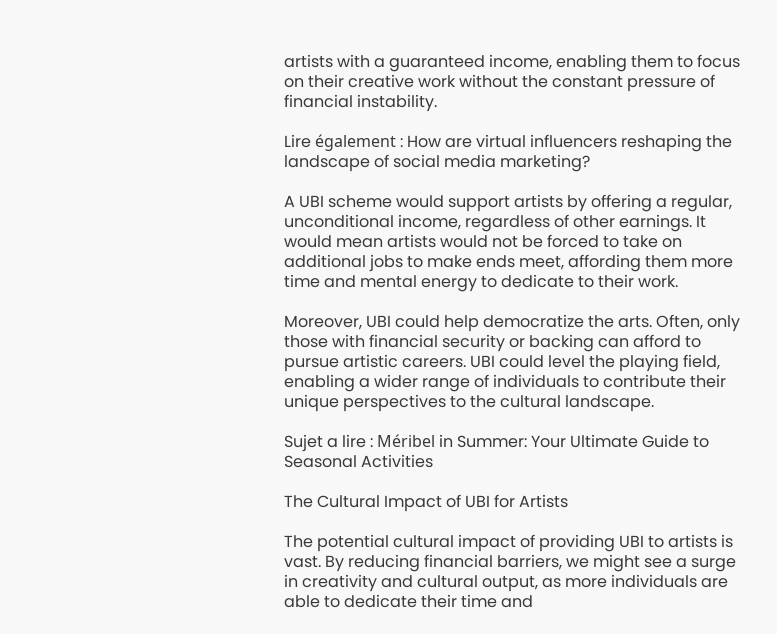artists with a guaranteed income, enabling them to focus on their creative work without the constant pressure of financial instability.

Lire également : How are virtual influencers reshaping the landscape of social media marketing?

A UBI scheme would support artists by offering a regular, unconditional income, regardless of other earnings. It would mean artists would not be forced to take on additional jobs to make ends meet, affording them more time and mental energy to dedicate to their work.

Moreover, UBI could help democratize the arts. Often, only those with financial security or backing can afford to pursue artistic careers. UBI could level the playing field, enabling a wider range of individuals to contribute their unique perspectives to the cultural landscape.

Sujet a lire : Méribel in Summer: Your Ultimate Guide to Seasonal Activities

The Cultural Impact of UBI for Artists

The potential cultural impact of providing UBI to artists is vast. By reducing financial barriers, we might see a surge in creativity and cultural output, as more individuals are able to dedicate their time and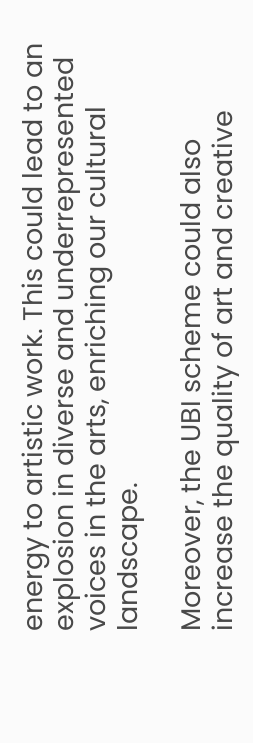energy to artistic work. This could lead to an explosion in diverse and underrepresented voices in the arts, enriching our cultural landscape.

Moreover, the UBI scheme could also increase the quality of art and creative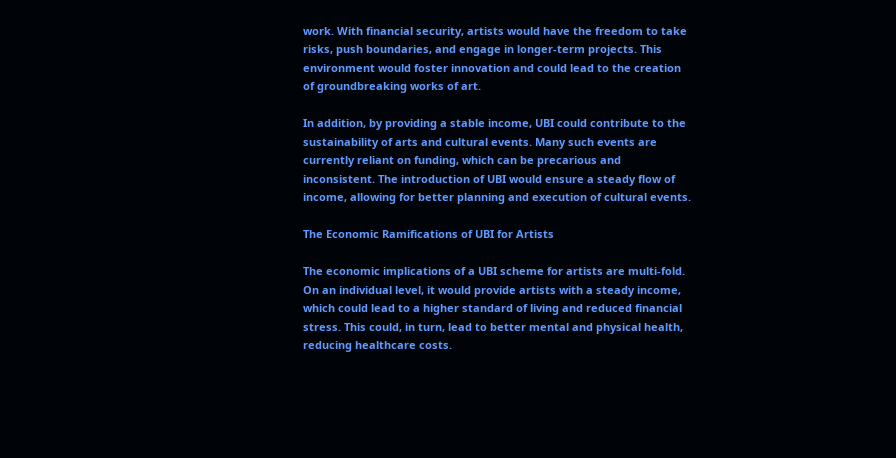work. With financial security, artists would have the freedom to take risks, push boundaries, and engage in longer-term projects. This environment would foster innovation and could lead to the creation of groundbreaking works of art.

In addition, by providing a stable income, UBI could contribute to the sustainability of arts and cultural events. Many such events are currently reliant on funding, which can be precarious and inconsistent. The introduction of UBI would ensure a steady flow of income, allowing for better planning and execution of cultural events.

The Economic Ramifications of UBI for Artists

The economic implications of a UBI scheme for artists are multi-fold. On an individual level, it would provide artists with a steady income, which could lead to a higher standard of living and reduced financial stress. This could, in turn, lead to better mental and physical health, reducing healthcare costs.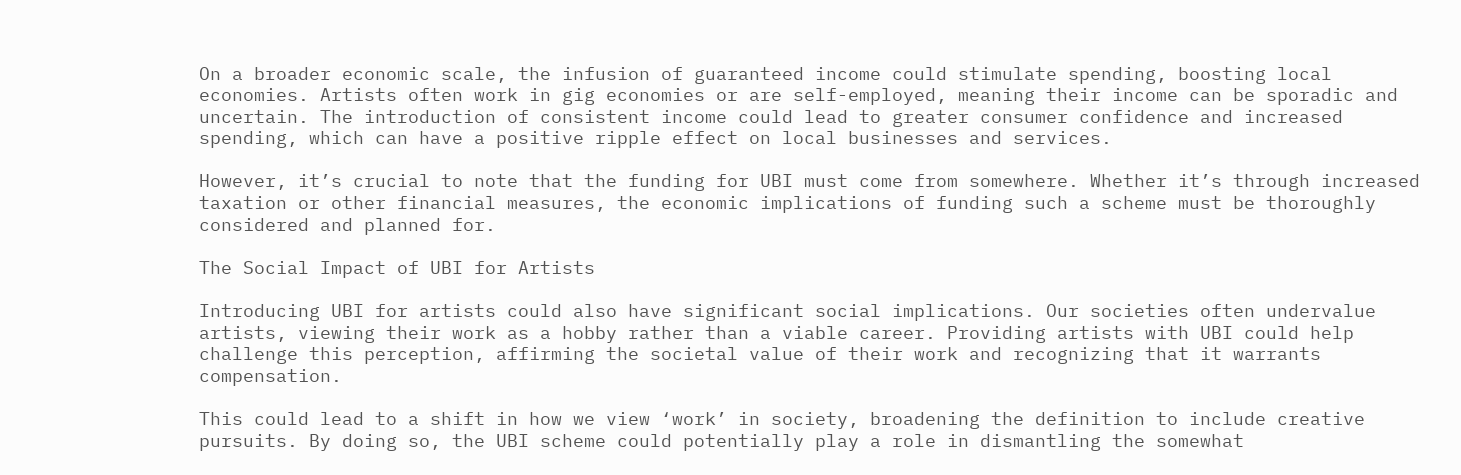On a broader economic scale, the infusion of guaranteed income could stimulate spending, boosting local economies. Artists often work in gig economies or are self-employed, meaning their income can be sporadic and uncertain. The introduction of consistent income could lead to greater consumer confidence and increased spending, which can have a positive ripple effect on local businesses and services.

However, it’s crucial to note that the funding for UBI must come from somewhere. Whether it’s through increased taxation or other financial measures, the economic implications of funding such a scheme must be thoroughly considered and planned for.

The Social Impact of UBI for Artists

Introducing UBI for artists could also have significant social implications. Our societies often undervalue artists, viewing their work as a hobby rather than a viable career. Providing artists with UBI could help challenge this perception, affirming the societal value of their work and recognizing that it warrants compensation.

This could lead to a shift in how we view ‘work’ in society, broadening the definition to include creative pursuits. By doing so, the UBI scheme could potentially play a role in dismantling the somewhat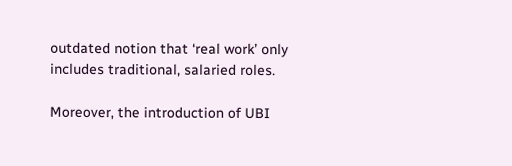outdated notion that ‘real work’ only includes traditional, salaried roles.

Moreover, the introduction of UBI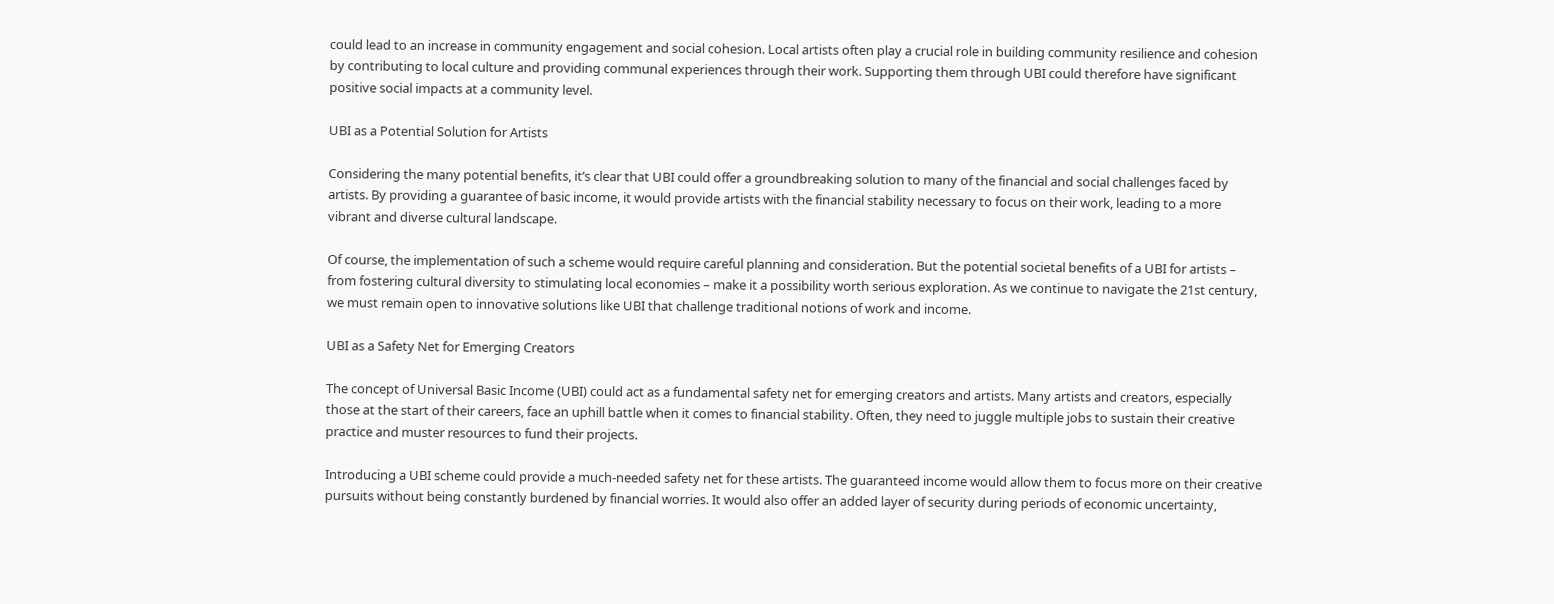could lead to an increase in community engagement and social cohesion. Local artists often play a crucial role in building community resilience and cohesion by contributing to local culture and providing communal experiences through their work. Supporting them through UBI could therefore have significant positive social impacts at a community level.

UBI as a Potential Solution for Artists

Considering the many potential benefits, it’s clear that UBI could offer a groundbreaking solution to many of the financial and social challenges faced by artists. By providing a guarantee of basic income, it would provide artists with the financial stability necessary to focus on their work, leading to a more vibrant and diverse cultural landscape.

Of course, the implementation of such a scheme would require careful planning and consideration. But the potential societal benefits of a UBI for artists – from fostering cultural diversity to stimulating local economies – make it a possibility worth serious exploration. As we continue to navigate the 21st century, we must remain open to innovative solutions like UBI that challenge traditional notions of work and income.

UBI as a Safety Net for Emerging Creators

The concept of Universal Basic Income (UBI) could act as a fundamental safety net for emerging creators and artists. Many artists and creators, especially those at the start of their careers, face an uphill battle when it comes to financial stability. Often, they need to juggle multiple jobs to sustain their creative practice and muster resources to fund their projects.

Introducing a UBI scheme could provide a much-needed safety net for these artists. The guaranteed income would allow them to focus more on their creative pursuits without being constantly burdened by financial worries. It would also offer an added layer of security during periods of economic uncertainty,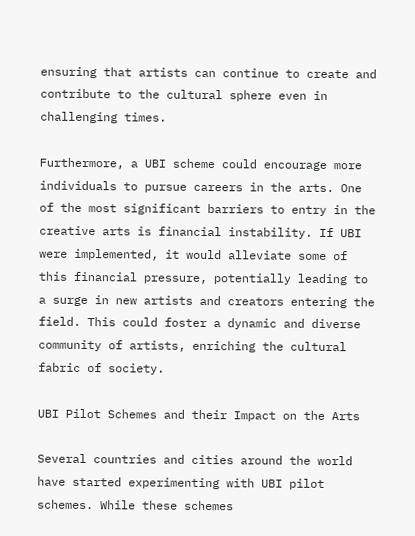ensuring that artists can continue to create and contribute to the cultural sphere even in challenging times.

Furthermore, a UBI scheme could encourage more individuals to pursue careers in the arts. One of the most significant barriers to entry in the creative arts is financial instability. If UBI were implemented, it would alleviate some of this financial pressure, potentially leading to a surge in new artists and creators entering the field. This could foster a dynamic and diverse community of artists, enriching the cultural fabric of society.

UBI Pilot Schemes and their Impact on the Arts

Several countries and cities around the world have started experimenting with UBI pilot schemes. While these schemes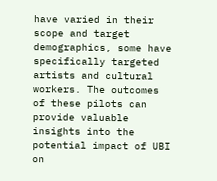have varied in their scope and target demographics, some have specifically targeted artists and cultural workers. The outcomes of these pilots can provide valuable insights into the potential impact of UBI on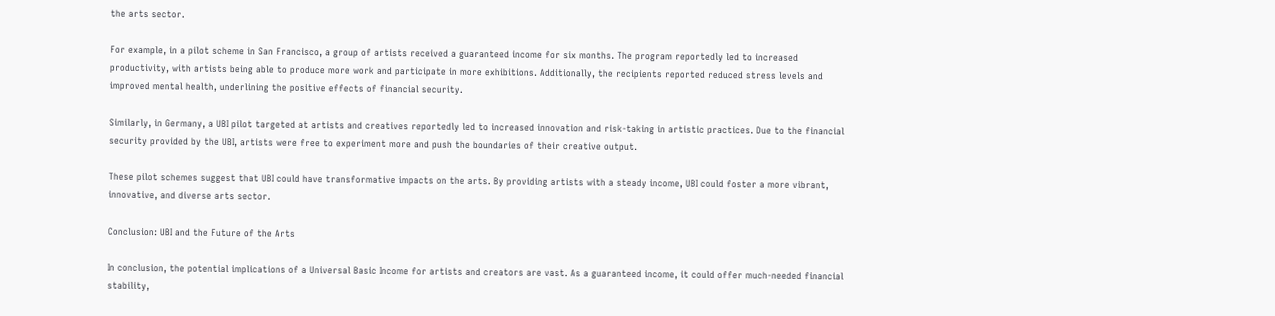the arts sector.

For example, in a pilot scheme in San Francisco, a group of artists received a guaranteed income for six months. The program reportedly led to increased productivity, with artists being able to produce more work and participate in more exhibitions. Additionally, the recipients reported reduced stress levels and improved mental health, underlining the positive effects of financial security.

Similarly, in Germany, a UBI pilot targeted at artists and creatives reportedly led to increased innovation and risk-taking in artistic practices. Due to the financial security provided by the UBI, artists were free to experiment more and push the boundaries of their creative output.

These pilot schemes suggest that UBI could have transformative impacts on the arts. By providing artists with a steady income, UBI could foster a more vibrant, innovative, and diverse arts sector.

Conclusion: UBI and the Future of the Arts

In conclusion, the potential implications of a Universal Basic Income for artists and creators are vast. As a guaranteed income, it could offer much-needed financial stability,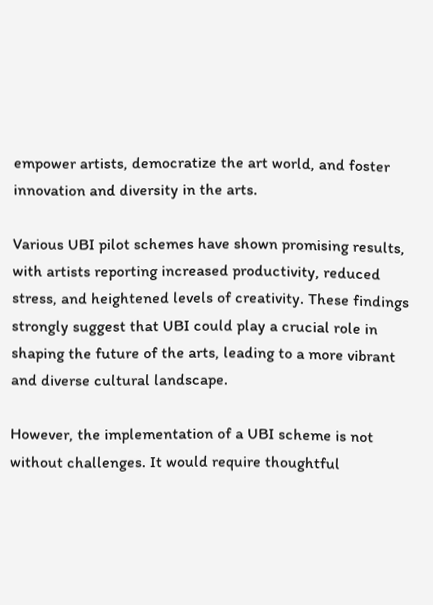empower artists, democratize the art world, and foster innovation and diversity in the arts.

Various UBI pilot schemes have shown promising results, with artists reporting increased productivity, reduced stress, and heightened levels of creativity. These findings strongly suggest that UBI could play a crucial role in shaping the future of the arts, leading to a more vibrant and diverse cultural landscape.

However, the implementation of a UBI scheme is not without challenges. It would require thoughtful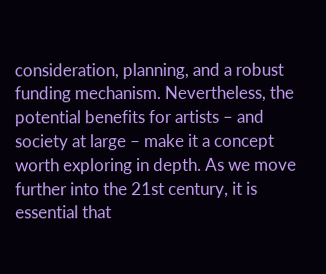consideration, planning, and a robust funding mechanism. Nevertheless, the potential benefits for artists – and society at large – make it a concept worth exploring in depth. As we move further into the 21st century, it is essential that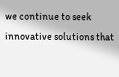we continue to seek innovative solutions that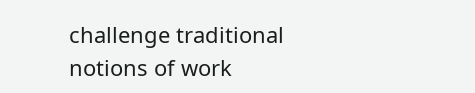challenge traditional notions of work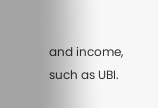and income, such as UBI.